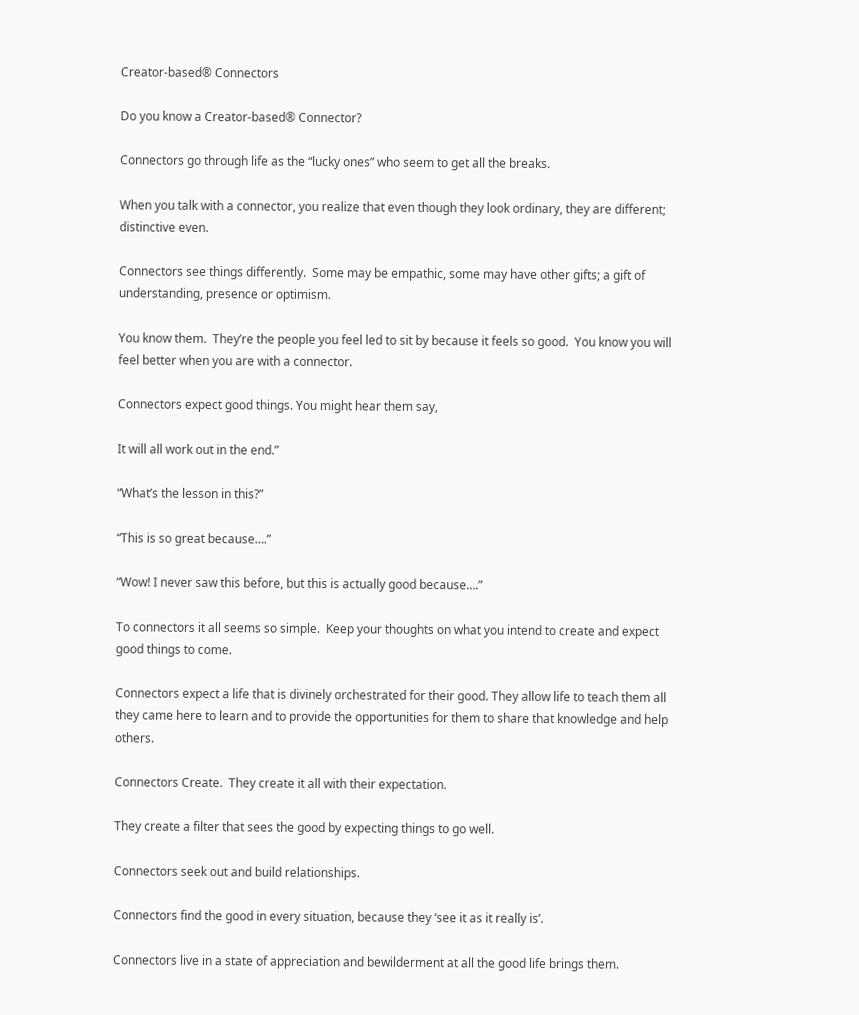Creator-based® Connectors

Do you know a Creator-based® Connector?

Connectors go through life as the “lucky ones” who seem to get all the breaks.

When you talk with a connector, you realize that even though they look ordinary, they are different; distinctive even.

Connectors see things differently.  Some may be empathic, some may have other gifts; a gift of understanding, presence or optimism.

You know them.  They’re the people you feel led to sit by because it feels so good.  You know you will feel better when you are with a connector.

Connectors expect good things. You might hear them say,

It will all work out in the end.”

“What’s the lesson in this?”

“This is so great because….”

“Wow! I never saw this before, but this is actually good because….”

To connectors it all seems so simple.  Keep your thoughts on what you intend to create and expect good things to come.

Connectors expect a life that is divinely orchestrated for their good. They allow life to teach them all they came here to learn and to provide the opportunities for them to share that knowledge and help others.

Connectors Create.  They create it all with their expectation.

They create a filter that sees the good by expecting things to go well.

Connectors seek out and build relationships.

Connectors find the good in every situation, because they ‘see it as it really is’.

Connectors live in a state of appreciation and bewilderment at all the good life brings them.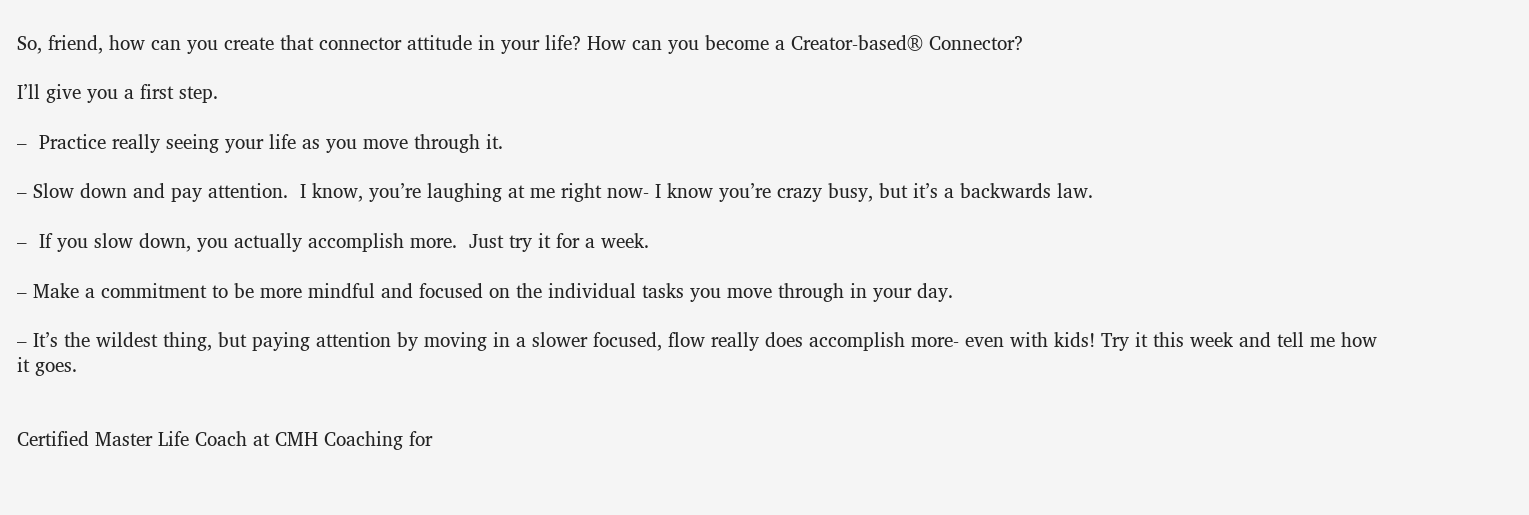So, friend, how can you create that connector attitude in your life? How can you become a Creator-based® Connector?

I’ll give you a first step.

–  Practice really seeing your life as you move through it.

– Slow down and pay attention.  I know, you’re laughing at me right now- I know you’re crazy busy, but it’s a backwards law.

–  If you slow down, you actually accomplish more.  Just try it for a week.

– Make a commitment to be more mindful and focused on the individual tasks you move through in your day.

– It’s the wildest thing, but paying attention by moving in a slower focused, flow really does accomplish more- even with kids! Try it this week and tell me how it goes.


Certified Master Life Coach at CMH Coaching for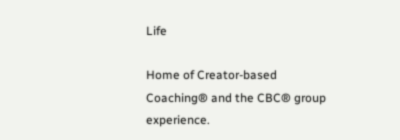Life

Home of Creator-based Coaching® and the CBC® group experience.